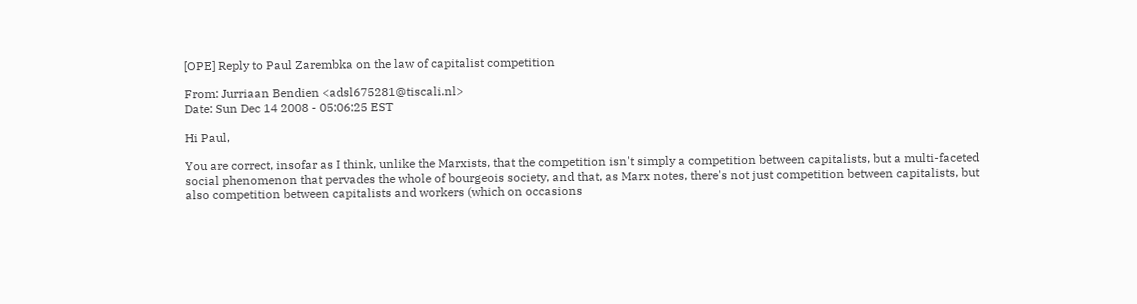[OPE] Reply to Paul Zarembka on the law of capitalist competition

From: Jurriaan Bendien <adsl675281@tiscali.nl>
Date: Sun Dec 14 2008 - 05:06:25 EST

Hi Paul,

You are correct, insofar as I think, unlike the Marxists, that the competition isn't simply a competition between capitalists, but a multi-faceted social phenomenon that pervades the whole of bourgeois society, and that, as Marx notes, there's not just competition between capitalists, but also competition between capitalists and workers (which on occasions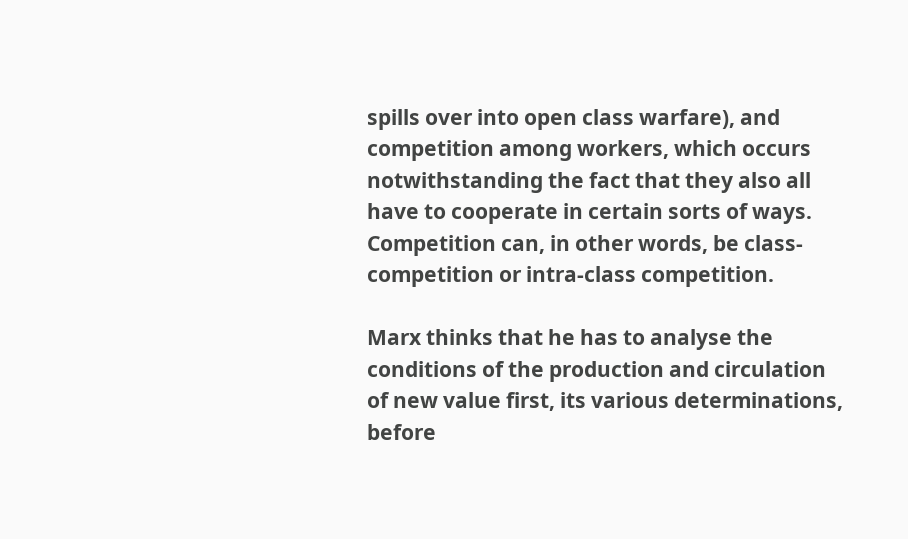spills over into open class warfare), and competition among workers, which occurs notwithstanding the fact that they also all have to cooperate in certain sorts of ways. Competition can, in other words, be class-competition or intra-class competition.

Marx thinks that he has to analyse the conditions of the production and circulation of new value first, its various determinations, before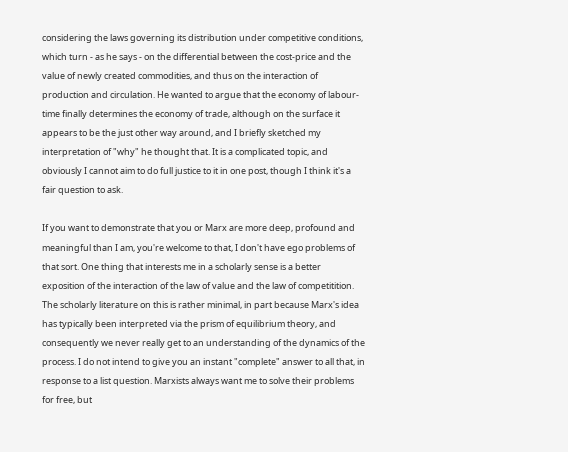considering the laws governing its distribution under competitive conditions, which turn - as he says - on the differential between the cost-price and the value of newly created commodities, and thus on the interaction of production and circulation. He wanted to argue that the economy of labour-time finally determines the economy of trade, although on the surface it appears to be the just other way around, and I briefly sketched my interpretation of "why" he thought that. It is a complicated topic, and obviously I cannot aim to do full justice to it in one post, though I think it's a fair question to ask.

If you want to demonstrate that you or Marx are more deep, profound and meaningful than I am, you're welcome to that, I don't have ego problems of that sort. One thing that interests me in a scholarly sense is a better exposition of the interaction of the law of value and the law of competitition. The scholarly literature on this is rather minimal, in part because Marx's idea has typically been interpreted via the prism of equilibrium theory, and consequently we never really get to an understanding of the dynamics of the process. I do not intend to give you an instant "complete" answer to all that, in response to a list question. Marxists always want me to solve their problems for free, but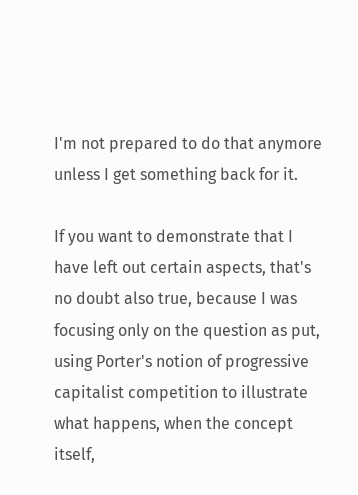I'm not prepared to do that anymore unless I get something back for it.

If you want to demonstrate that I have left out certain aspects, that's no doubt also true, because I was focusing only on the question as put, using Porter's notion of progressive capitalist competition to illustrate what happens, when the concept itself,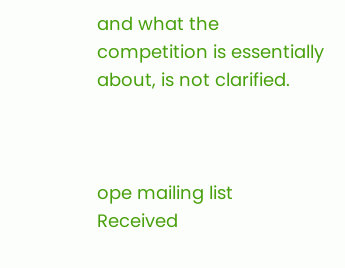and what the competition is essentially about, is not clarified.



ope mailing list
Received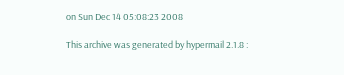on Sun Dec 14 05:08:23 2008

This archive was generated by hypermail 2.1.8 :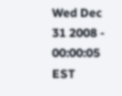Wed Dec 31 2008 - 00:00:05 EST